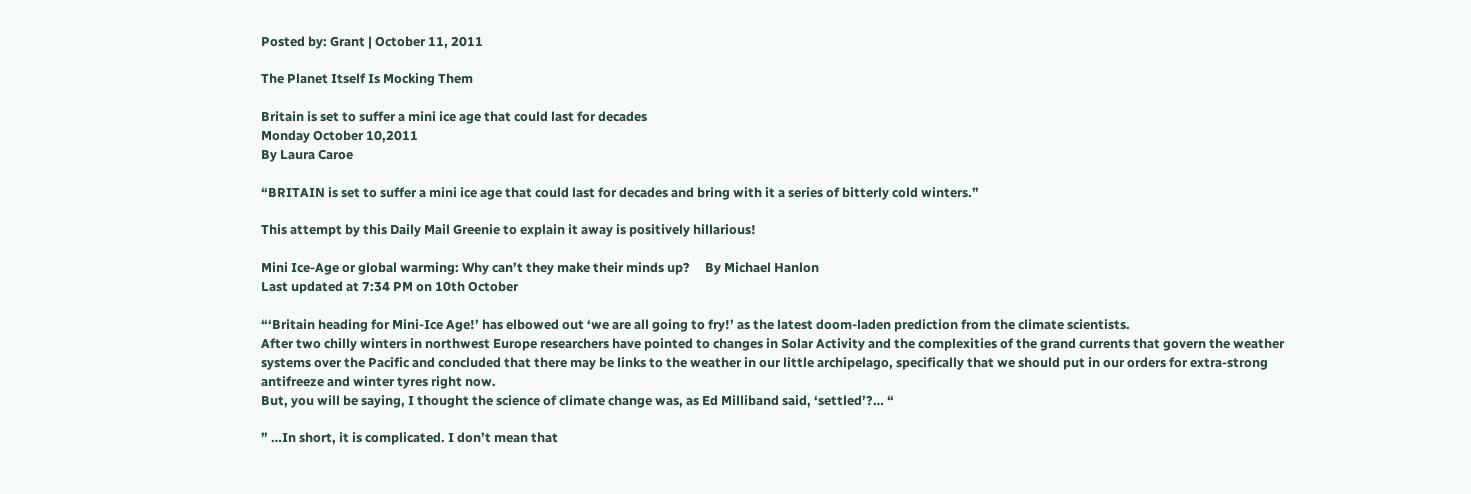Posted by: Grant | October 11, 2011

The Planet Itself Is Mocking Them

Britain is set to suffer a mini ice age that could last for decades
Monday October 10,2011
By Laura Caroe

“BRITAIN is set to suffer a mini ice age that could last for decades and bring with it a series of bitterly cold winters.”

This attempt by this Daily Mail Greenie to explain it away is positively hillarious!

Mini Ice-Age or global warming: Why can’t they make their minds up?     By Michael Hanlon
Last updated at 7:34 PM on 10th October

“‘Britain heading for Mini-Ice Age!’ has elbowed out ‘we are all going to fry!’ as the latest doom-laden prediction from the climate scientists.
After two chilly winters in northwest Europe researchers have pointed to changes in Solar Activity and the complexities of the grand currents that govern the weather systems over the Pacific and concluded that there may be links to the weather in our little archipelago, specifically that we should put in our orders for extra-strong antifreeze and winter tyres right now.
But, you will be saying, I thought the science of climate change was, as Ed Milliband said, ‘settled’?… “

” …In short, it is complicated. I don’t mean that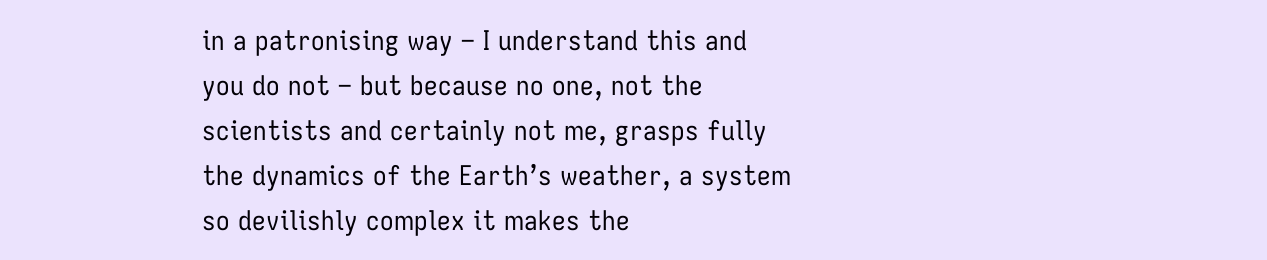in a patronising way – I understand this and you do not – but because no one, not the scientists and certainly not me, grasps fully the dynamics of the Earth’s weather, a system so devilishly complex it makes the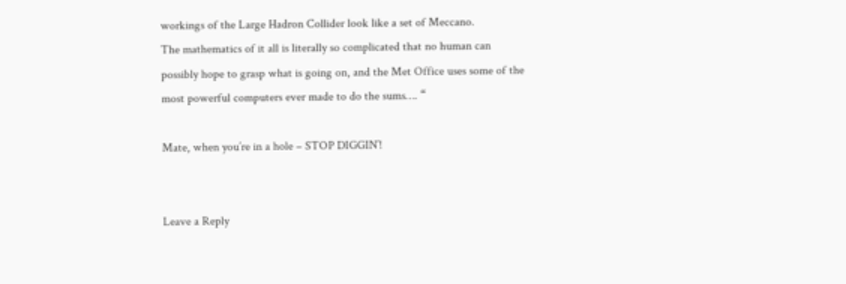workings of the Large Hadron Collider look like a set of Meccano.
The mathematics of it all is literally so complicated that no human can possibly hope to grasp what is going on, and the Met Office uses some of the most powerful computers ever made to do the sums…. “

Mate, when you’re in a hole – STOP DIGGIN’!


Leave a Reply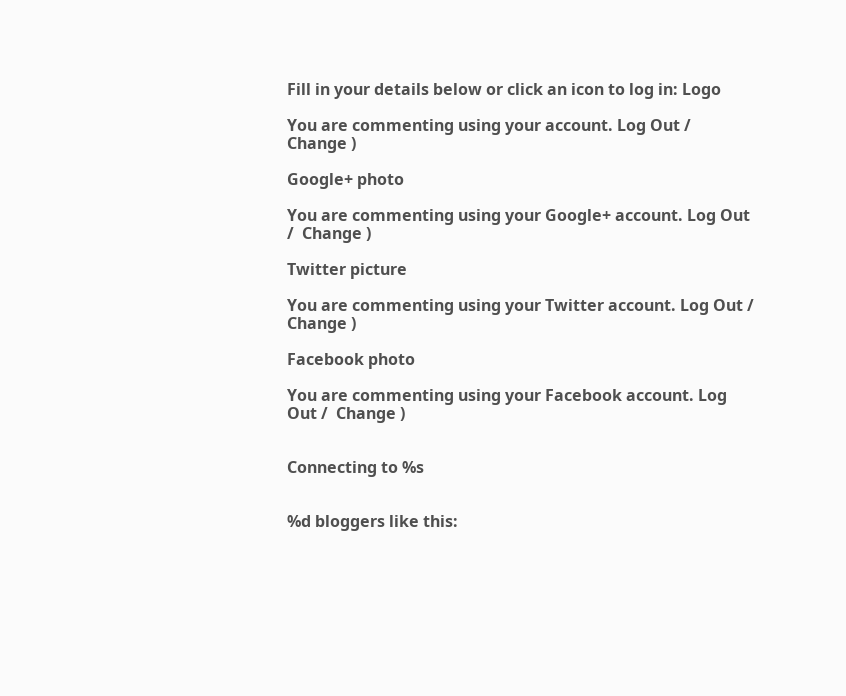Fill in your details below or click an icon to log in: Logo

You are commenting using your account. Log Out /  Change )

Google+ photo

You are commenting using your Google+ account. Log Out /  Change )

Twitter picture

You are commenting using your Twitter account. Log Out /  Change )

Facebook photo

You are commenting using your Facebook account. Log Out /  Change )


Connecting to %s


%d bloggers like this: